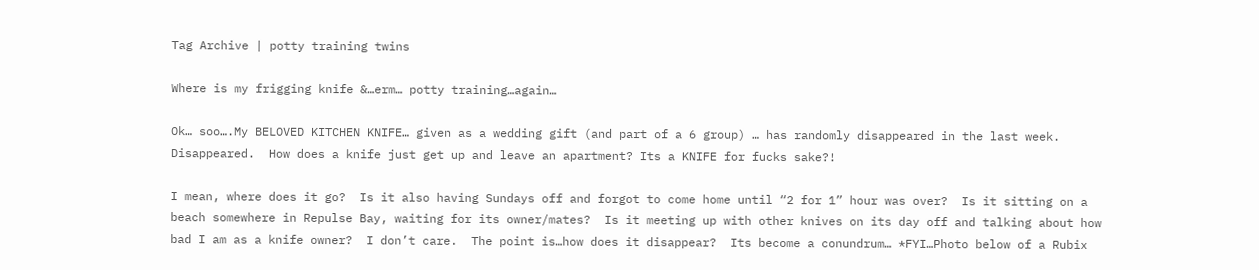Tag Archive | potty training twins

Where is my frigging knife &…erm… potty training…again…

Ok… soo….My BELOVED KITCHEN KNIFE… given as a wedding gift (and part of a 6 group) … has randomly disappeared in the last week. Disappeared.  How does a knife just get up and leave an apartment? Its a KNIFE for fucks sake?!

I mean, where does it go?  Is it also having Sundays off and forgot to come home until “2 for 1” hour was over?  Is it sitting on a beach somewhere in Repulse Bay, waiting for its owner/mates?  Is it meeting up with other knives on its day off and talking about how bad I am as a knife owner?  I don’t care.  The point is…how does it disappear?  Its become a conundrum… *FYI…Photo below of a Rubix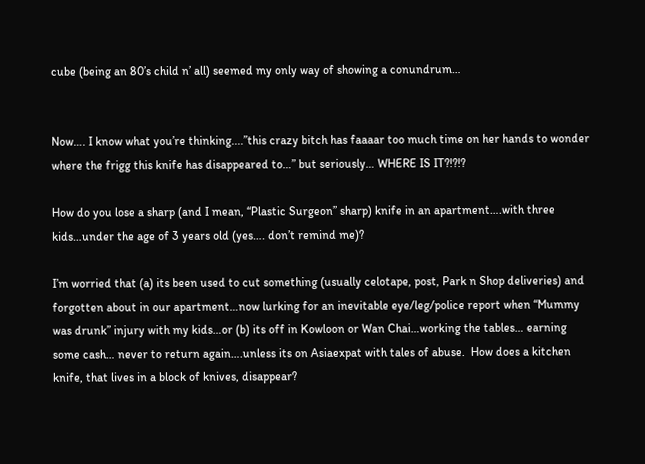cube (being an 80’s child n’ all) seemed my only way of showing a conundrum…


Now…. I know what you’re thinking....”this crazy bitch has faaaar too much time on her hands to wonder where the frigg this knife has disappeared to…” but seriously… WHERE IS IT?!?!?

How do you lose a sharp (and I mean, “Plastic Surgeon” sharp) knife in an apartment….with three kids…under the age of 3 years old (yes…. don’t remind me)?

I’m worried that (a) its been used to cut something (usually celotape, post, Park n Shop deliveries) and forgotten about in our apartment…now lurking for an inevitable eye/leg/police report when “Mummy was drunk” injury with my kids…or (b) its off in Kowloon or Wan Chai…working the tables… earning some cash… never to return again….unless its on Asiaexpat with tales of abuse.  How does a kitchen knife, that lives in a block of knives, disappear?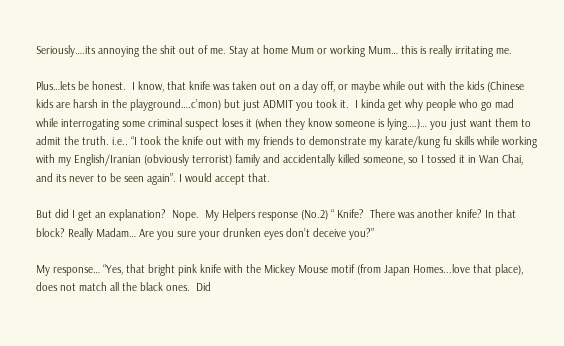Seriously….its annoying the shit out of me. Stay at home Mum or working Mum… this is really irritating me.

Plus…lets be honest.  I know, that knife was taken out on a day off, or maybe while out with the kids (Chinese kids are harsh in the playground….c’mon) but just ADMIT you took it.  I kinda get why people who go mad while interrogating some criminal suspect loses it (when they know someone is lying….)… you just want them to admit the truth. i.e.. “I took the knife out with my friends to demonstrate my karate/kung fu skills while working with my English/Iranian (obviously terrorist) family and accidentally killed someone, so I tossed it in Wan Chai, and its never to be seen again”. I would accept that.

But did I get an explanation?  Nope.  My Helpers response (No.2) “ Knife?  There was another knife? In that block? Really Madam… Are you sure your drunken eyes don’t deceive you?”

My response… “Yes, that bright pink knife with the Mickey Mouse motif (from Japan Homes...love that place), does not match all the black ones.  Did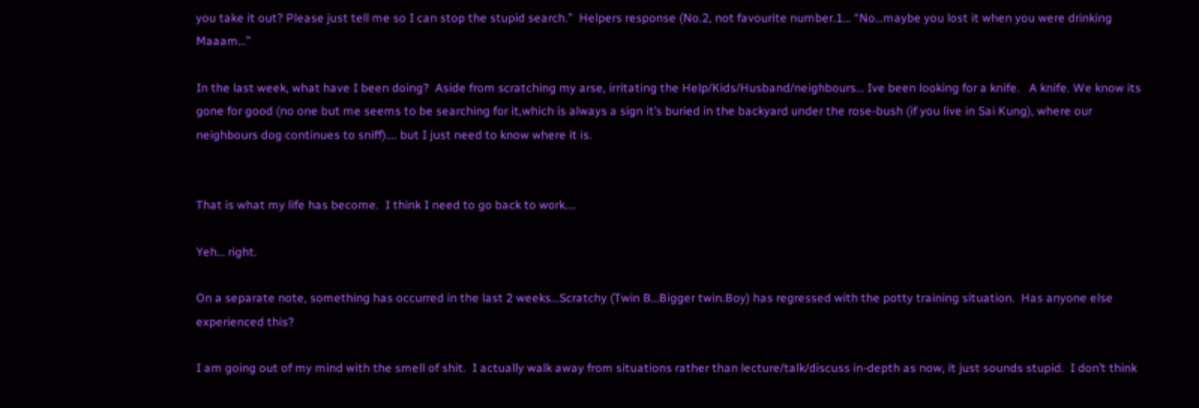you take it out? Please just tell me so I can stop the stupid search.”  Helpers response (No.2, not favourite number.1… “No…maybe you lost it when you were drinking Maaam…”

In the last week, what have I been doing?  Aside from scratching my arse, irritating the Help/Kids/Husband/neighbours… Ive been looking for a knife.   A knife. We know its gone for good (no one but me seems to be searching for it,which is always a sign it’s buried in the backyard under the rose-bush (if you live in Sai Kung), where our neighbours dog continues to sniff)…. but I just need to know where it is.


That is what my life has become.  I think I need to go back to work….

Yeh… right.

On a separate note, something has occurred in the last 2 weeks…Scratchy (Twin B…Bigger twin.Boy) has regressed with the potty training situation.  Has anyone else experienced this?

I am going out of my mind with the smell of shit.  I actually walk away from situations rather than lecture/talk/discuss in-depth as now, it just sounds stupid.  I don’t think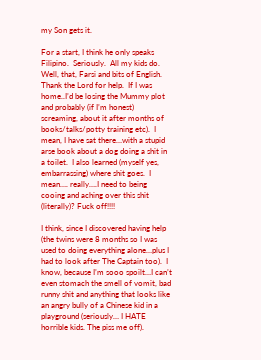my Son gets it.

For a start, I think he only speaks Filipino.  Seriously.  All my kids do.  Well, that, Farsi and bits of English.  Thank the Lord for help.  If I was home..I’d be losing the Mummy plot and probably (if I’m honest) screaming, about it after months of books/talks/potty training etc).  I mean, I have sat there…with a stupid arse book about a dog doing a shit in a toilet.  I also learned (myself yes, embarrassing) where shit goes.  I mean…. really….I need to being cooing and aching over this shit (literally)? Fuck off!!!!

I think, since I discovered having help (the twins were 8 months so I was used to doing everything alone…plus I had to look after The Captain too).  I know, because I’m sooo spoilt…I can’t even stomach the smell of vomit, bad runny shit and anything that looks like an angry bully of a Chinese kid in a playground (seriously… I HATE horrible kids. The piss me off).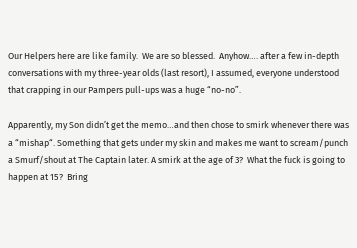Our Helpers here are like family.  We are so blessed.  Anyhow…. after a few in-depth conversations with my three-year olds (last resort), I assumed, everyone understood that crapping in our Pampers pull-ups was a huge “no-no”.

Apparently, my Son didn’t get the memo…and then chose to smirk whenever there was a “mishap“. Something that gets under my skin and makes me want to scream/punch a Smurf/shout at The Captain later. A smirk at the age of 3?  What the fuck is going to happen at 15?  Bring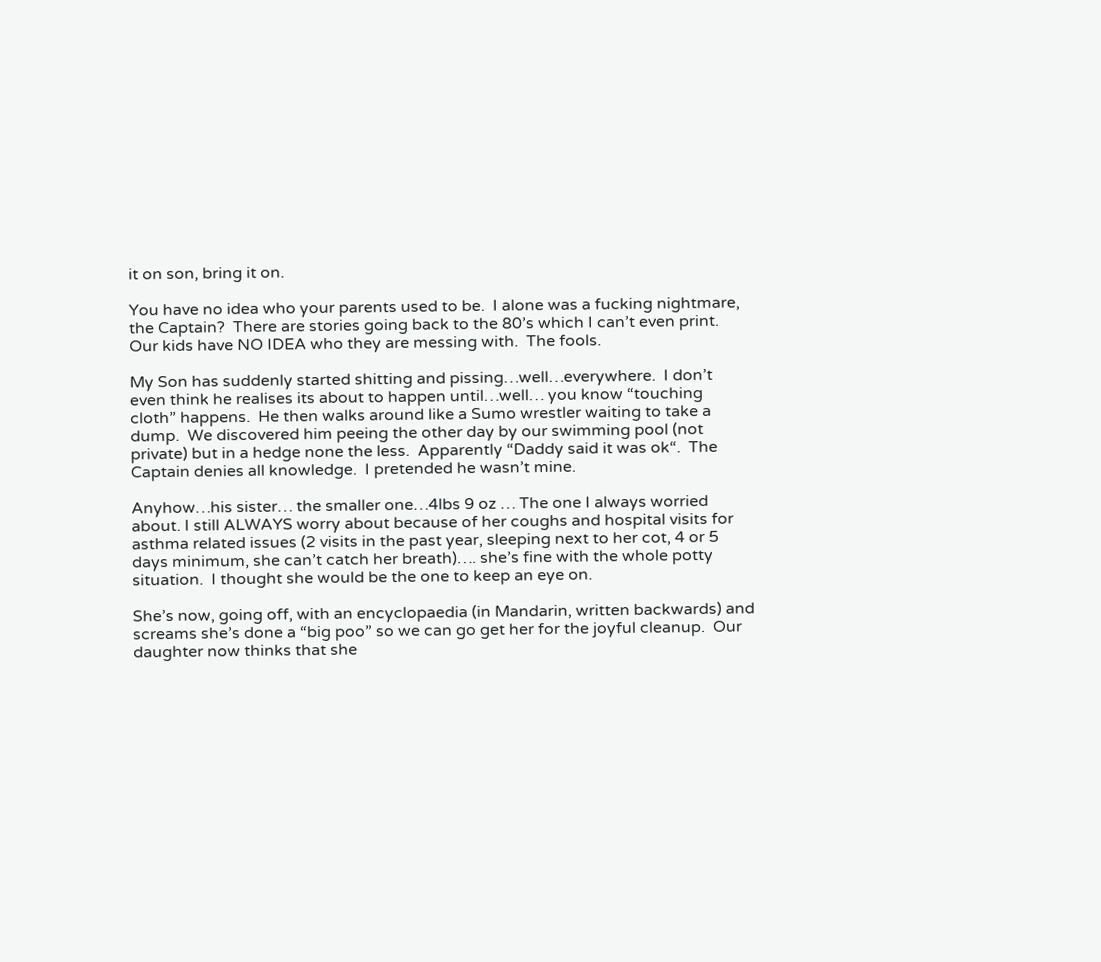it on son, bring it on.

You have no idea who your parents used to be.  I alone was a fucking nightmare, the Captain?  There are stories going back to the 80’s which I can’t even print.  Our kids have NO IDEA who they are messing with.  The fools.

My Son has suddenly started shitting and pissing…well…everywhere.  I don’t even think he realises its about to happen until…well… you know “touching cloth” happens.  He then walks around like a Sumo wrestler waiting to take a dump.  We discovered him peeing the other day by our swimming pool (not private) but in a hedge none the less.  Apparently “Daddy said it was ok“.  The Captain denies all knowledge.  I pretended he wasn’t mine.

Anyhow…his sister… the smaller one…4lbs 9 oz … The one I always worried about. I still ALWAYS worry about because of her coughs and hospital visits for asthma related issues (2 visits in the past year, sleeping next to her cot, 4 or 5 days minimum, she can’t catch her breath)…. she’s fine with the whole potty situation.  I thought she would be the one to keep an eye on.

She’s now, going off, with an encyclopaedia (in Mandarin, written backwards) and screams she’s done a “big poo” so we can go get her for the joyful cleanup.  Our daughter now thinks that she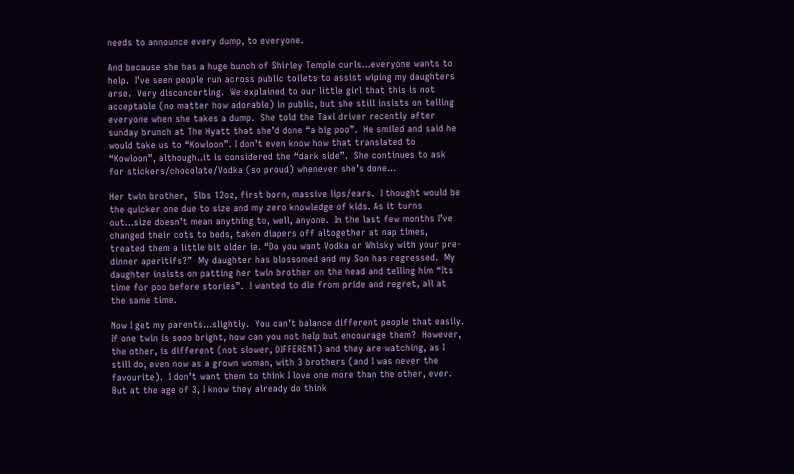needs to announce every dump, to everyone.

And because she has a huge bunch of Shirley Temple curls…everyone wants to help.  I’ve seen people run across public toilets to assist wiping my daughters arse.  Very disconcerting.  We explained to our little girl that this is not acceptable (no matter how adorable) in public, but she still insists on telling everyone when she takes a dump.  She told the Taxi driver recently after sunday brunch at The Hyatt that she’d done “a big poo”.  He smiled and said he would take us to “Kowloon”. I don’t even know how that translated to “Kowloon”, although..it is considered the “dark side”.  She continues to ask for stickers/chocolate/Vodka (so proud) whenever she’s done…

Her twin brother,  5lbs 12oz, first born, massive lips/ears.  I thought would be the quicker one due to size and my zero knowledge of kids. As it turns out…size doesn’t mean anything to, well, anyone.  In the last few months I’ve changed their cots to beds, taken diapers off altogether at nap times, treated them a little bit older ie. “Do you want Vodka or Whisky with your pre-dinner aperitifs?”  My daughter has blossomed and my Son has regressed.  My daughter insists on patting her twin brother on the head and telling him “Its time for poo before stories”.  I wanted to die from pride and regret, all at the same time.

Now I get my parents…slightly.  You can’t balance different people that easily.  If one twin is sooo bright, how can you not help but encourage them?  However, the other, is different (not slower, DIFFERENT) and they are watching, as I still do, even now as a grown woman, with 3 brothers (and I was never the favourite).  I don’t want them to think I love one more than the other, ever.  But at the age of 3, I know they already do think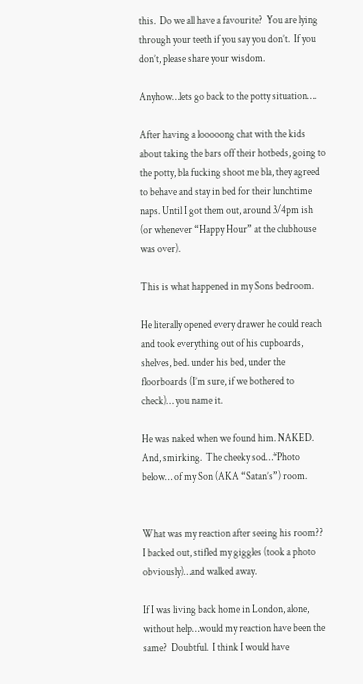this.  Do we all have a favourite?  You are lying through your teeth if you say you don’t.  If you don’t, please share your wisdom.

Anyhow…lets go back to the potty situation….

After having a looooong chat with the kids about taking the bars off their hotbeds, going to the potty, bla fucking shoot me bla, they agreed to behave and stay in bed for their lunchtime naps. Until I got them out, around 3/4pm ish (or whenever “Happy Hour” at the clubhouse was over).

This is what happened in my Sons bedroom.

He literally opened every drawer he could reach and took everything out of his cupboards, shelves, bed. under his bed, under the floorboards (I’m sure, if we bothered to check)… you name it.

He was naked when we found him. NAKED. And, smirking.  The cheeky sod…*Photo below… of my Son (AKA “Satan’s”) room.


What was my reaction after seeing his room??  I backed out, stifled my giggles (took a photo obviously)…and walked away.

If I was living back home in London, alone, without help…would my reaction have been the same?  Doubtful.  I think I would have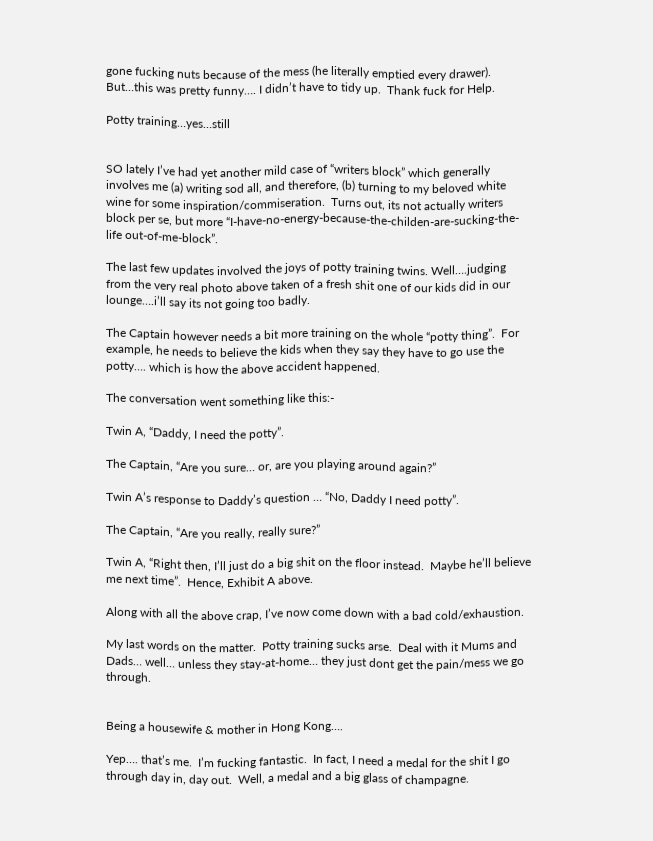gone fucking nuts because of the mess (he literally emptied every drawer). But…this was pretty funny…. I didn’t have to tidy up.  Thank fuck for Help.

Potty training…yes…still


SO lately I’ve had yet another mild case of “writers block” which generally involves me (a) writing sod all, and therefore, (b) turning to my beloved white wine for some inspiration/commiseration.  Turns out, its not actually writers block per se, but more “I-have-no-energy-because-the-childen-are-sucking-the-life out-of-me-block”.

The last few updates involved the joys of potty training twins. Well….judging from the very real photo above taken of a fresh shit one of our kids did in our lounge….i’ll say its not going too badly.

The Captain however needs a bit more training on the whole “potty thing”.  For example, he needs to believe the kids when they say they have to go use the potty…. which is how the above accident happened.

The conversation went something like this:-

Twin A, “Daddy, I need the potty”.

The Captain, “Are you sure… or, are you playing around again?”

Twin A’s response to Daddy’s question … “No, Daddy I need potty”.

The Captain, “Are you really, really sure?”

Twin A, “Right then, I’ll just do a big shit on the floor instead.  Maybe he’ll believe me next time”.  Hence, Exhibit A above.

Along with all the above crap, I’ve now come down with a bad cold/exhaustion.

My last words on the matter.  Potty training sucks arse.  Deal with it Mums and Dads… well… unless they stay-at-home… they just dont get the pain/mess we go through.


Being a housewife & mother in Hong Kong….

Yep…. that’s me.  I’m fucking fantastic.  In fact, I need a medal for the shit I go through day in, day out.  Well, a medal and a big glass of champagne.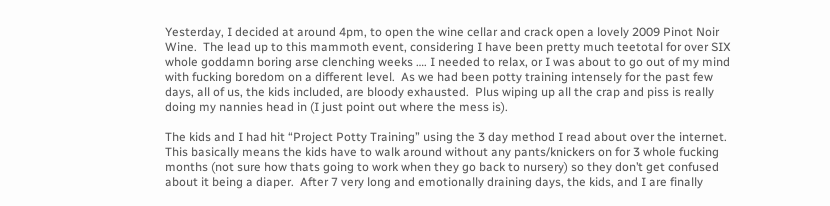Yesterday, I decided at around 4pm, to open the wine cellar and crack open a lovely 2009 Pinot Noir Wine.  The lead up to this mammoth event, considering I have been pretty much teetotal for over SIX whole goddamn boring arse clenching weeks …. I needed to relax, or I was about to go out of my mind with fucking boredom on a different level.  As we had been potty training intensely for the past few days, all of us, the kids included, are bloody exhausted.  Plus wiping up all the crap and piss is really doing my nannies head in (I just point out where the mess is).

The kids and I had hit “Project Potty Training” using the 3 day method I read about over the internet.  This basically means the kids have to walk around without any pants/knickers on for 3 whole fucking months (not sure how thats going to work when they go back to nursery) so they don’t get confused about it being a diaper.  After 7 very long and emotionally draining days, the kids, and I are finally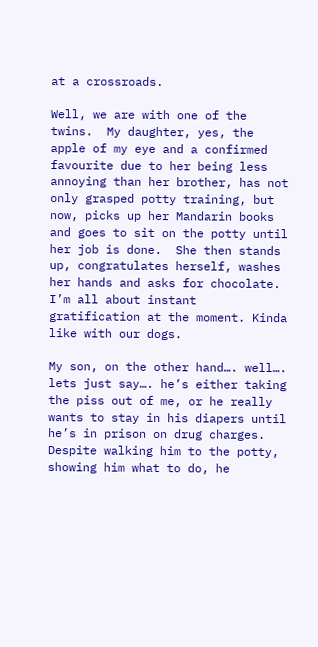at a crossroads.

Well, we are with one of the twins.  My daughter, yes, the apple of my eye and a confirmed favourite due to her being less annoying than her brother, has not only grasped potty training, but now, picks up her Mandarin books and goes to sit on the potty until her job is done.  She then stands up, congratulates herself, washes her hands and asks for chocolate.  I’m all about instant gratification at the moment. Kinda like with our dogs.

My son, on the other hand…. well…. lets just say…. he’s either taking the piss out of me, or he really wants to stay in his diapers until he’s in prison on drug charges.  Despite walking him to the potty, showing him what to do, he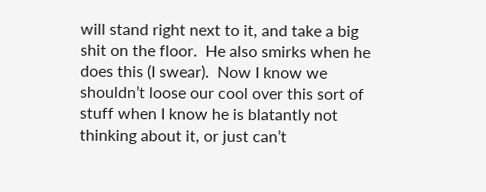will stand right next to it, and take a big shit on the floor.  He also smirks when he does this (I swear).  Now I know we shouldn’t loose our cool over this sort of stuff when I know he is blatantly not thinking about it, or just can’t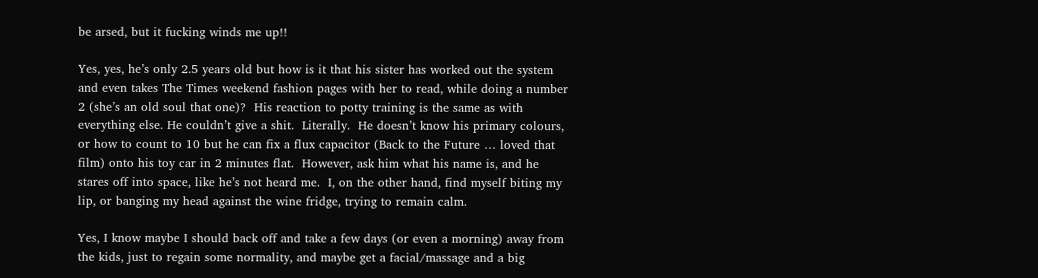be arsed, but it fucking winds me up!!

Yes, yes, he’s only 2.5 years old but how is it that his sister has worked out the system and even takes The Times weekend fashion pages with her to read, while doing a number 2 (she’s an old soul that one)?  His reaction to potty training is the same as with everything else. He couldn’t give a shit.  Literally.  He doesn’t know his primary colours, or how to count to 10 but he can fix a flux capacitor (Back to the Future … loved that film) onto his toy car in 2 minutes flat.  However, ask him what his name is, and he stares off into space, like he’s not heard me.  I, on the other hand, find myself biting my lip, or banging my head against the wine fridge, trying to remain calm.

Yes, I know maybe I should back off and take a few days (or even a morning) away from the kids, just to regain some normality, and maybe get a facial/massage and a big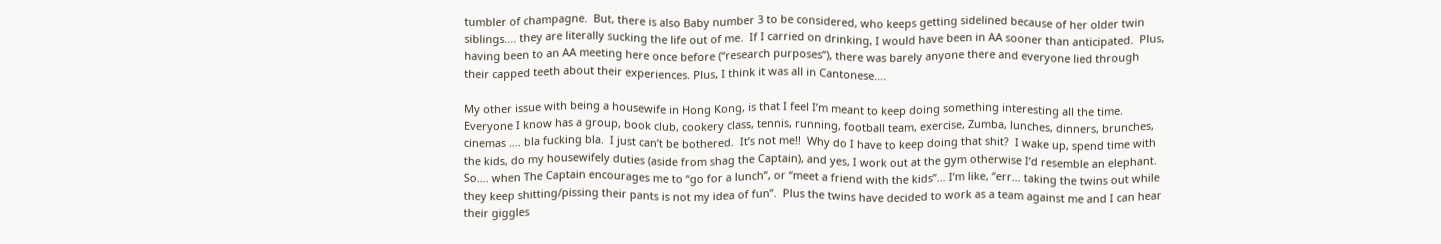tumbler of champagne.  But, there is also Baby number 3 to be considered, who keeps getting sidelined because of her older twin siblings…. they are literally sucking the life out of me.  If I carried on drinking, I would have been in AA sooner than anticipated.  Plus, having been to an AA meeting here once before (“research purposes”), there was barely anyone there and everyone lied through their capped teeth about their experiences. Plus, I think it was all in Cantonese….

My other issue with being a housewife in Hong Kong, is that I feel I’m meant to keep doing something interesting all the time.  Everyone I know has a group, book club, cookery class, tennis, running, football team, exercise, Zumba, lunches, dinners, brunches, cinemas …. bla fucking bla.  I just can’t be bothered.  It’s not me!!  Why do I have to keep doing that shit?  I wake up, spend time with the kids, do my housewifely duties (aside from shag the Captain), and yes, I work out at the gym otherwise I’d resemble an elephant.  So…. when The Captain encourages me to “go for a lunch”, or “meet a friend with the kids”… I’m like, “err… taking the twins out while they keep shitting/pissing their pants is not my idea of fun”.  Plus the twins have decided to work as a team against me and I can hear their giggles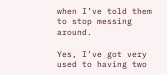when I’ve told them to stop messing around.

Yes, I’ve got very used to having two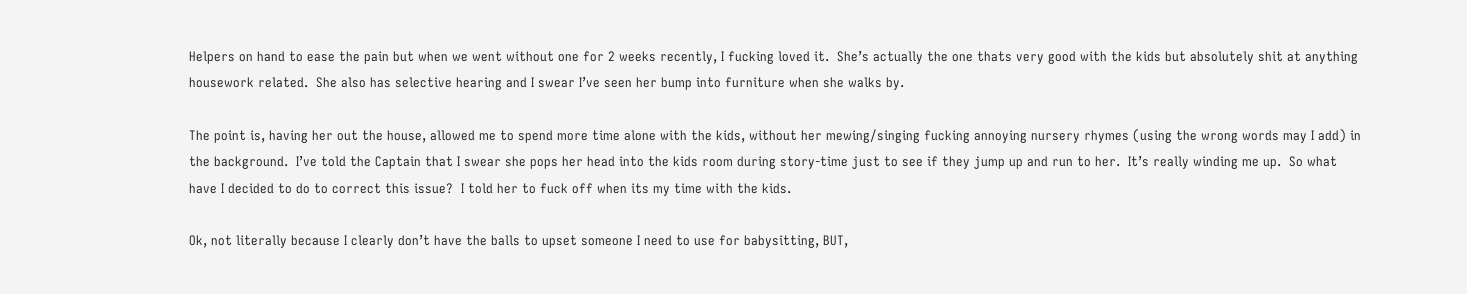Helpers on hand to ease the pain but when we went without one for 2 weeks recently, I fucking loved it.  She’s actually the one thats very good with the kids but absolutely shit at anything housework related.  She also has selective hearing and I swear I’ve seen her bump into furniture when she walks by.

The point is, having her out the house, allowed me to spend more time alone with the kids, without her mewing/singing fucking annoying nursery rhymes (using the wrong words may I add) in the background.  I’ve told the Captain that I swear she pops her head into the kids room during story-time just to see if they jump up and run to her.  It’s really winding me up.  So what have I decided to do to correct this issue?  I told her to fuck off when its my time with the kids.

Ok, not literally because I clearly don’t have the balls to upset someone I need to use for babysitting, BUT,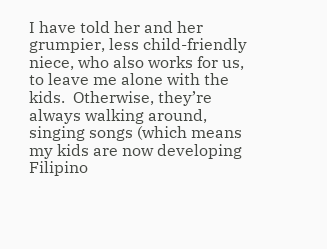I have told her and her grumpier, less child-friendly niece, who also works for us, to leave me alone with the  kids.  Otherwise, they’re always walking around, singing songs (which means my kids are now developing Filipino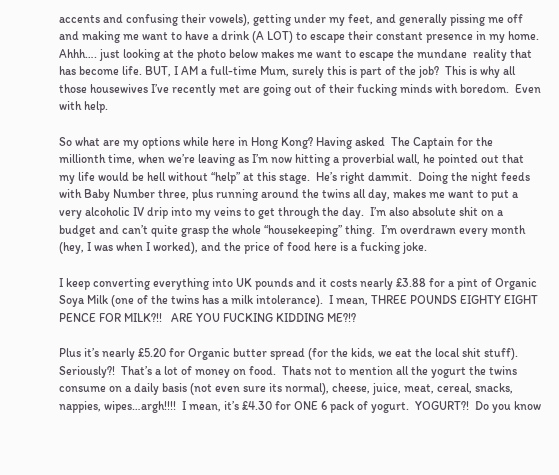accents and confusing their vowels), getting under my feet, and generally pissing me off and making me want to have a drink (A LOT) to escape their constant presence in my home.  Ahhh…. just looking at the photo below makes me want to escape the mundane  reality that has become life. BUT, I AM a full-time Mum, surely this is part of the job?  This is why all those housewives I’ve recently met are going out of their fucking minds with boredom.  Even with help.

So what are my options while here in Hong Kong? Having asked  The Captain for the millionth time, when we’re leaving as I’m now hitting a proverbial wall, he pointed out that my life would be hell without “help” at this stage.  He’s right dammit.  Doing the night feeds with Baby Number three, plus running around the twins all day, makes me want to put a very alcoholic IV drip into my veins to get through the day.  I’m also absolute shit on a budget and can’t quite grasp the whole “housekeeping” thing.  I’m overdrawn every month (hey, I was when I worked), and the price of food here is a fucking joke.

I keep converting everything into UK pounds and it costs nearly £3.88 for a pint of Organic Soya Milk (one of the twins has a milk intolerance).  I mean, THREE POUNDS EIGHTY EIGHT PENCE FOR MILK?!!   ARE YOU FUCKING KIDDING ME?!?

Plus it’s nearly £5.20 for Organic butter spread (for the kids, we eat the local shit stuff).  Seriously?!  That’s a lot of money on food.  Thats not to mention all the yogurt the twins consume on a daily basis (not even sure its normal), cheese, juice, meat, cereal, snacks, nappies, wipes…argh!!!!  I mean, it’s £4.30 for ONE 6 pack of yogurt.  YOGURT?!  Do you know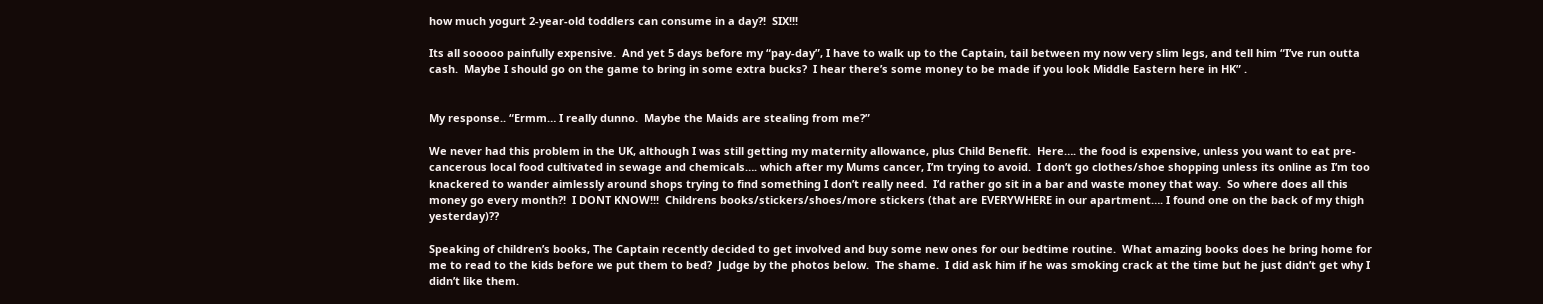how much yogurt 2-year-old toddlers can consume in a day?!  SIX!!!

Its all sooooo painfully expensive.  And yet 5 days before my “pay-day”, I have to walk up to the Captain, tail between my now very slim legs, and tell him “I’ve run outta cash.  Maybe I should go on the game to bring in some extra bucks?  I hear there’s some money to be made if you look Middle Eastern here in HK” .


My response.. “Ermm… I really dunno.  Maybe the Maids are stealing from me?”

We never had this problem in the UK, although I was still getting my maternity allowance, plus Child Benefit.  Here…. the food is expensive, unless you want to eat pre-cancerous local food cultivated in sewage and chemicals…. which after my Mums cancer, I’m trying to avoid.  I don’t go clothes/shoe shopping unless its online as I’m too knackered to wander aimlessly around shops trying to find something I don’t really need.  I’d rather go sit in a bar and waste money that way.  So where does all this money go every month?!  I DONT KNOW!!!  Childrens books/stickers/shoes/more stickers (that are EVERYWHERE in our apartment…. I found one on the back of my thigh yesterday)??

Speaking of children’s books, The Captain recently decided to get involved and buy some new ones for our bedtime routine.  What amazing books does he bring home for me to read to the kids before we put them to bed?  Judge by the photos below.  The shame.  I did ask him if he was smoking crack at the time but he just didn’t get why I didn’t like them.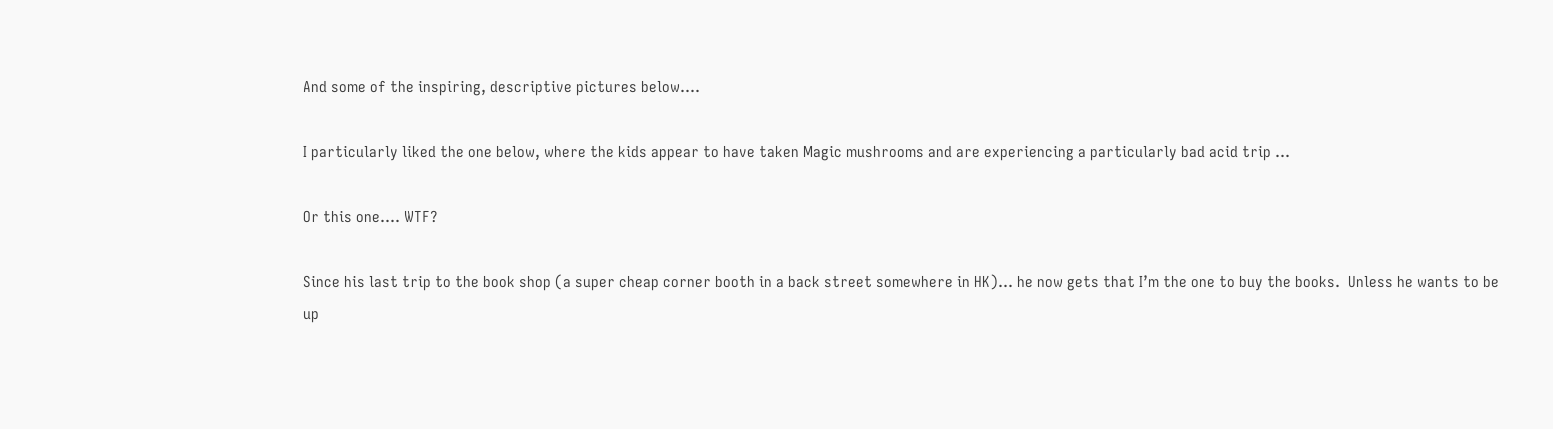And some of the inspiring, descriptive pictures below….

I particularly liked the one below, where the kids appear to have taken Magic mushrooms and are experiencing a particularly bad acid trip …

Or this one…. WTF?

Since his last trip to the book shop (a super cheap corner booth in a back street somewhere in HK)… he now gets that I’m the one to buy the books.  Unless he wants to be up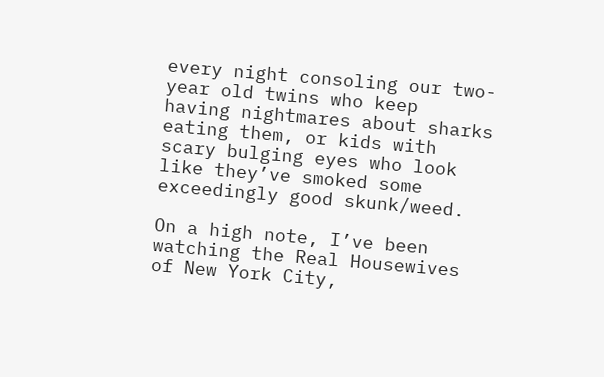every night consoling our two-year old twins who keep  having nightmares about sharks eating them, or kids with scary bulging eyes who look like they’ve smoked some exceedingly good skunk/weed.

On a high note, I’ve been watching the Real Housewives of New York City,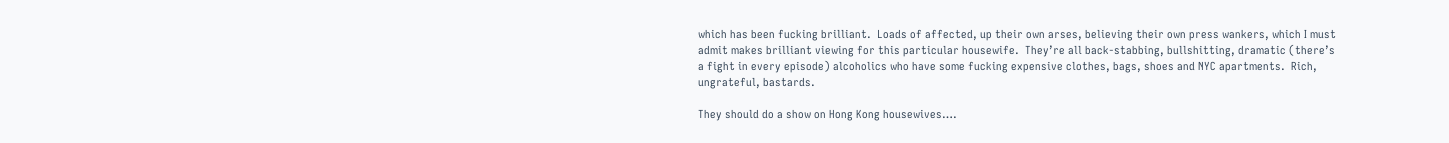which has been fucking brilliant.  Loads of affected, up their own arses, believing their own press wankers, which I must admit makes brilliant viewing for this particular housewife.  They’re all back-stabbing, bullshitting, dramatic (there’s a fight in every episode) alcoholics who have some fucking expensive clothes, bags, shoes and NYC apartments.  Rich, ungrateful, bastards.

They should do a show on Hong Kong housewives….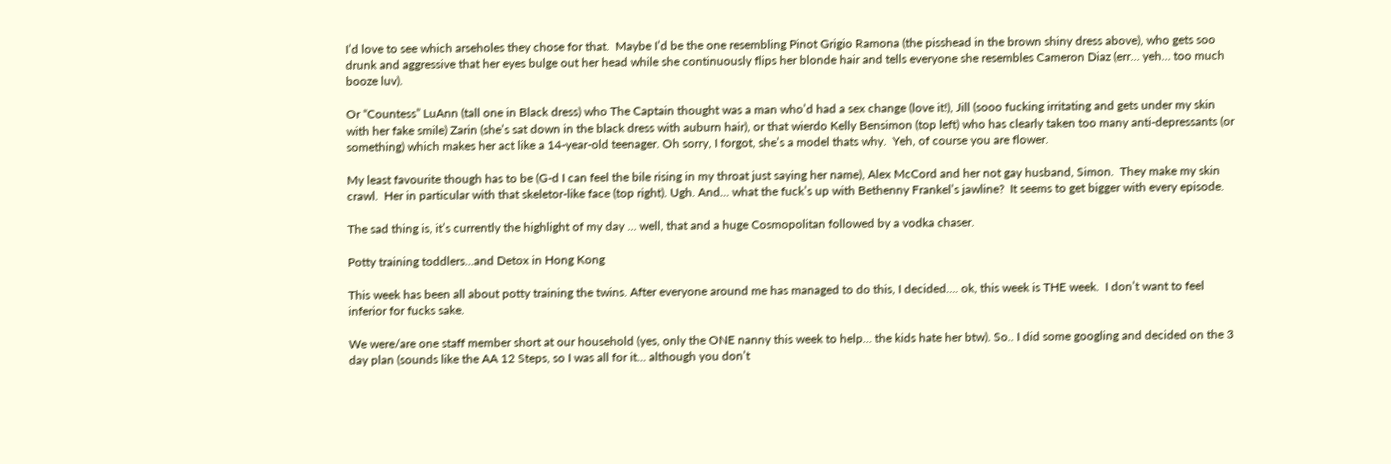I’d love to see which arseholes they chose for that.  Maybe I’d be the one resembling Pinot Grigio Ramona (the pisshead in the brown shiny dress above), who gets soo drunk and aggressive that her eyes bulge out her head while she continuously flips her blonde hair and tells everyone she resembles Cameron Diaz (err… yeh… too much booze luv).

Or “Countess” LuAnn (tall one in Black dress) who The Captain thought was a man who’d had a sex change (love it!), Jill (sooo fucking irritating and gets under my skin with her fake smile) Zarin (she’s sat down in the black dress with auburn hair), or that wierdo Kelly Bensimon (top left) who has clearly taken too many anti-depressants (or something) which makes her act like a 14-year-old teenager. Oh sorry, I forgot, she’s a model thats why.  Yeh, of course you are flower.

My least favourite though has to be (G-d I can feel the bile rising in my throat just saying her name), Alex McCord and her not gay husband, Simon.  They make my skin crawl.  Her in particular with that skeletor-like face (top right). Ugh. And… what the fuck’s up with Bethenny Frankel’s jawline?  It seems to get bigger with every episode.

The sad thing is, it’s currently the highlight of my day … well, that and a huge Cosmopolitan followed by a vodka chaser.

Potty training toddlers…and Detox in Hong Kong

This week has been all about potty training the twins. After everyone around me has managed to do this, I decided…. ok, this week is THE week.  I don’t want to feel inferior for fucks sake.

We were/are one staff member short at our household (yes, only the ONE nanny this week to help… the kids hate her btw). So.. I did some googling and decided on the 3 day plan (sounds like the AA 12 Steps, so I was all for it… although you don’t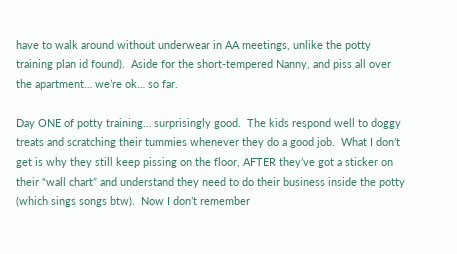have to walk around without underwear in AA meetings, unlike the potty training plan id found).  Aside for the short-tempered Nanny, and piss all over the apartment… we’re ok… so far.

Day ONE of potty training… surprisingly good.  The kids respond well to doggy treats and scratching their tummies whenever they do a good job.  What I don’t get is why they still keep pissing on the floor, AFTER they’ve got a sticker on their “wall chart” and understand they need to do their business inside the potty (which sings songs btw).  Now I don’t remember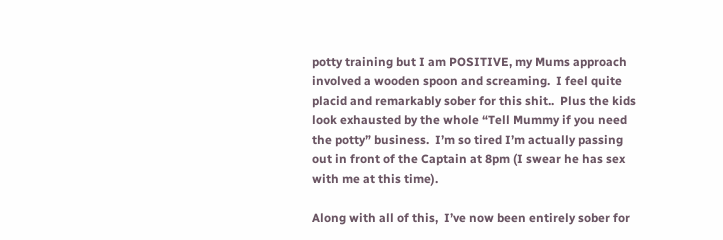potty training but I am POSITIVE, my Mums approach involved a wooden spoon and screaming.  I feel quite placid and remarkably sober for this shit..  Plus the kids look exhausted by the whole “Tell Mummy if you need the potty” business.  I’m so tired I’m actually passing out in front of the Captain at 8pm (I swear he has sex with me at this time).

Along with all of this,  I’ve now been entirely sober for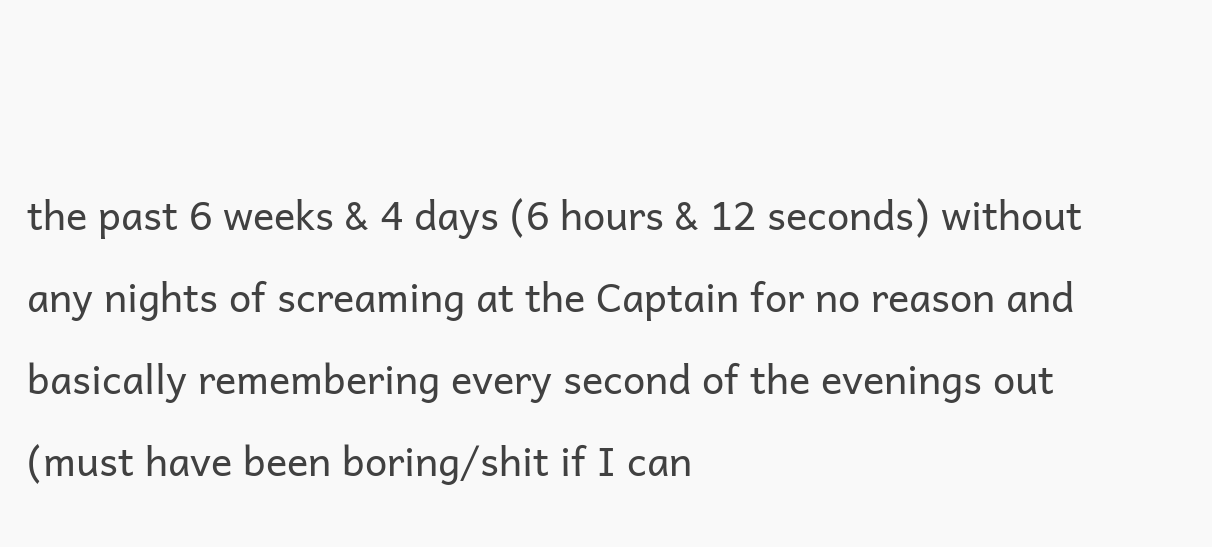the past 6 weeks & 4 days (6 hours & 12 seconds) without any nights of screaming at the Captain for no reason and basically remembering every second of the evenings out (must have been boring/shit if I can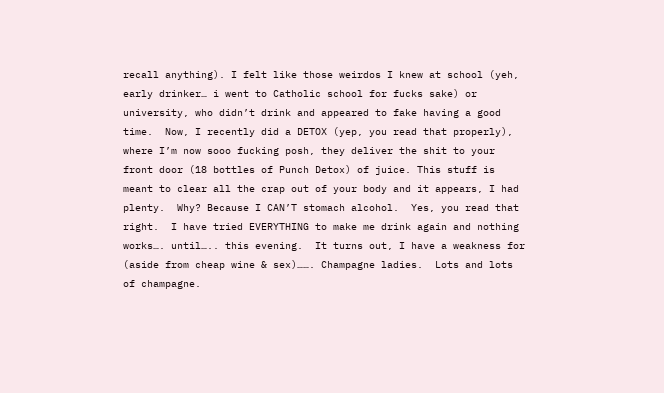recall anything). I felt like those weirdos I knew at school (yeh, early drinker… i went to Catholic school for fucks sake) or university, who didn’t drink and appeared to fake having a good time.  Now, I recently did a DETOX (yep, you read that properly), where I’m now sooo fucking posh, they deliver the shit to your front door (18 bottles of Punch Detox) of juice. This stuff is meant to clear all the crap out of your body and it appears, I had plenty.  Why? Because I CAN’T stomach alcohol.  Yes, you read that right.  I have tried EVERYTHING to make me drink again and nothing works…. until….. this evening.  It turns out, I have a weakness for (aside from cheap wine & sex)……. Champagne ladies.  Lots and lots of champagne.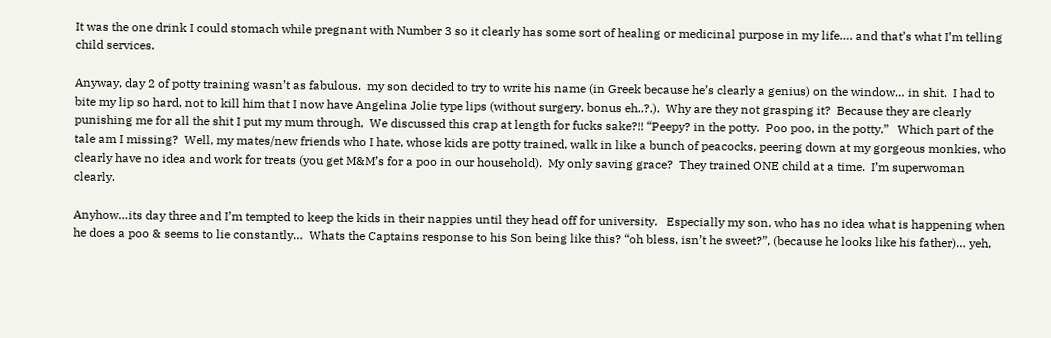It was the one drink I could stomach while pregnant with Number 3 so it clearly has some sort of healing or medicinal purpose in my life…. and that’s what I’m telling child services.

Anyway, day 2 of potty training wasn’t as fabulous.  my son decided to try to write his name (in Greek because he’s clearly a genius) on the window… in shit.  I had to bite my lip so hard, not to kill him that I now have Angelina Jolie type lips (without surgery. bonus eh..?.).  Why are they not grasping it?  Because they are clearly punishing me for all the shit I put my mum through,  We discussed this crap at length for fucks sake?!! “Peepy? in the potty.  Poo poo, in the potty.”   Which part of the tale am I missing?  Well, my mates/new friends who I hate, whose kids are potty trained, walk in like a bunch of peacocks, peering down at my gorgeous monkies, who clearly have no idea and work for treats (you get M&M’s for a poo in our household).  My only saving grace?  They trained ONE child at a time.  I’m superwoman clearly.

Anyhow…its day three and I’m tempted to keep the kids in their nappies until they head off for university.   Especially my son, who has no idea what is happening when he does a poo & seems to lie constantly…  Whats the Captains response to his Son being like this? “oh bless, isn’t he sweet?”, (because he looks like his father)… yeh,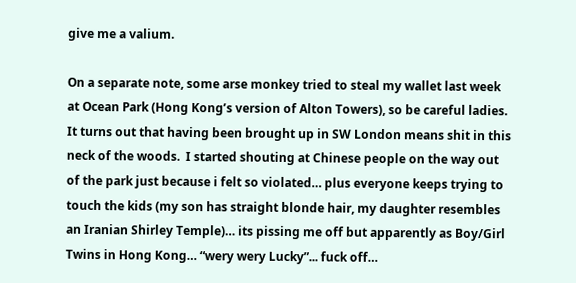give me a valium.

On a separate note, some arse monkey tried to steal my wallet last week at Ocean Park (Hong Kong’s version of Alton Towers), so be careful ladies.  It turns out that having been brought up in SW London means shit in this neck of the woods.  I started shouting at Chinese people on the way out of the park just because i felt so violated… plus everyone keeps trying to touch the kids (my son has straight blonde hair, my daughter resembles an Iranian Shirley Temple)… its pissing me off but apparently as Boy/Girl Twins in Hong Kong… “wery wery Lucky”... fuck off…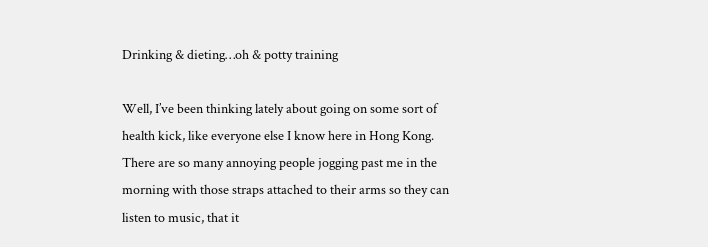Drinking & dieting…oh & potty training

Well, I’ve been thinking lately about going on some sort of health kick, like everyone else I know here in Hong Kong. There are so many annoying people jogging past me in the morning with those straps attached to their arms so they can listen to music, that it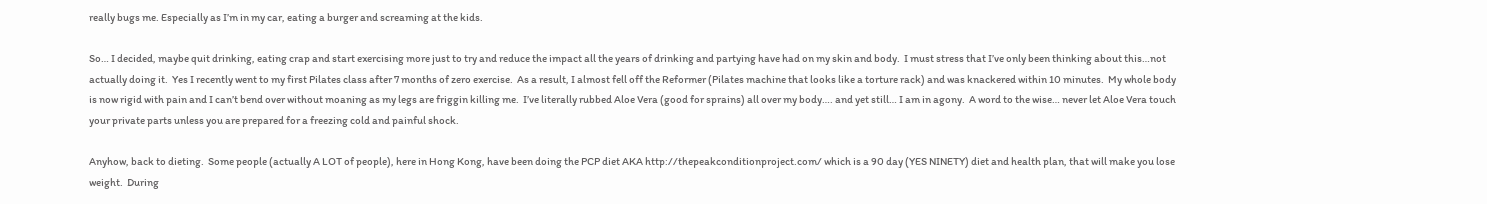really bugs me. Especially as I’m in my car, eating a burger and screaming at the kids.

So… I decided, maybe quit drinking, eating crap and start exercising more just to try and reduce the impact all the years of drinking and partying have had on my skin and body.  I must stress that I’ve only been thinking about this…not actually doing it.  Yes I recently went to my first Pilates class after 7 months of zero exercise.  As a result, I almost fell off the Reformer (Pilates machine that looks like a torture rack) and was knackered within 10 minutes.  My whole body is now rigid with pain and I can’t bend over without moaning as my legs are friggin killing me.  I’ve literally rubbed Aloe Vera (good for sprains) all over my body…. and yet still… I am in agony.  A word to the wise… never let Aloe Vera touch your private parts unless you are prepared for a freezing cold and painful shock.

Anyhow, back to dieting.  Some people (actually A LOT of people), here in Hong Kong, have been doing the PCP diet AKA http://thepeakconditionproject.com/ which is a 90 day (YES NINETY) diet and health plan, that will make you lose weight.  During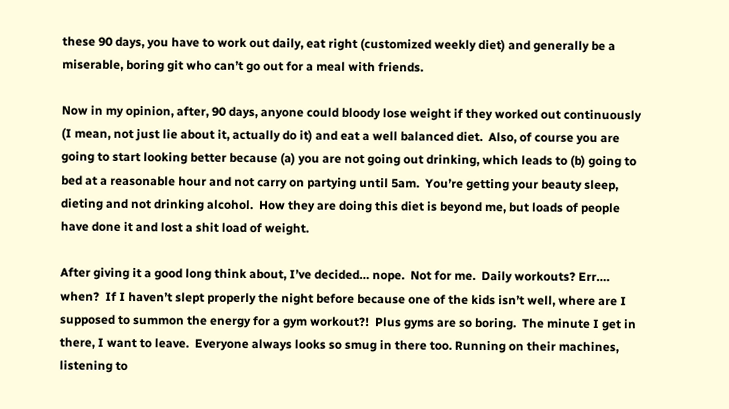these 90 days, you have to work out daily, eat right (customized weekly diet) and generally be a miserable, boring git who can’t go out for a meal with friends.

Now in my opinion, after, 90 days, anyone could bloody lose weight if they worked out continuously (I mean, not just lie about it, actually do it) and eat a well balanced diet.  Also, of course you are going to start looking better because (a) you are not going out drinking, which leads to (b) going to bed at a reasonable hour and not carry on partying until 5am.  You’re getting your beauty sleep, dieting and not drinking alcohol.  How they are doing this diet is beyond me, but loads of people have done it and lost a shit load of weight.

After giving it a good long think about, I’ve decided… nope.  Not for me.  Daily workouts? Err…. when?  If I haven’t slept properly the night before because one of the kids isn’t well, where are I supposed to summon the energy for a gym workout?!  Plus gyms are so boring.  The minute I get in there, I want to leave.  Everyone always looks so smug in there too. Running on their machines, listening to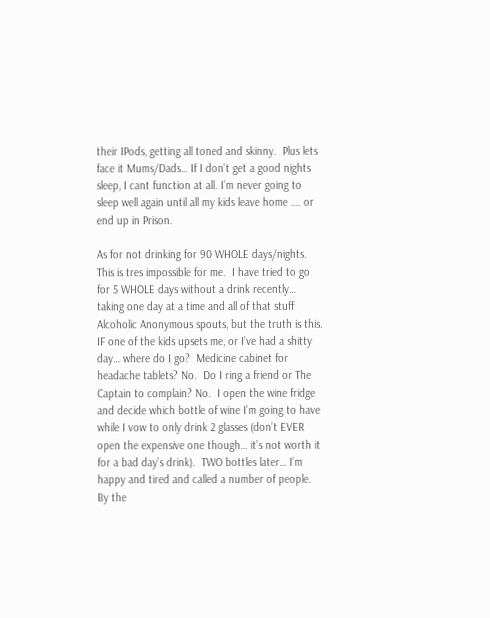their IPods, getting all toned and skinny.  Plus lets face it Mums/Dads… If I don’t get a good nights sleep, I cant function at all. I’m never going to sleep well again until all my kids leave home …. or end up in Prison.

As for not drinking for 90 WHOLE days/nights.  This is tres impossible for me.  I have tried to go for 5 WHOLE days without a drink recently… taking one day at a time and all of that stuff Alcoholic Anonymous spouts, but the truth is this.  IF one of the kids upsets me, or I’ve had a shitty day… where do I go?  Medicine cabinet for headache tablets? No.  Do I ring a friend or The Captain to complain? No.  I open the wine fridge and decide which bottle of wine I’m going to have while I vow to only drink 2 glasses (don’t EVER open the expensive one though… it’s not worth it for a bad day’s drink).  TWO bottles later… I’m happy and tired and called a number of people.  By the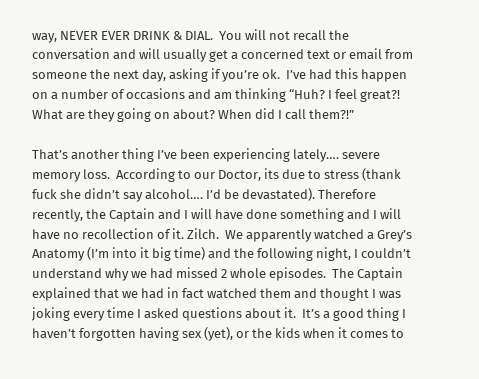way, NEVER EVER DRINK & DIAL.  You will not recall the conversation and will usually get a concerned text or email from someone the next day, asking if you’re ok.  I’ve had this happen on a number of occasions and am thinking “Huh? I feel great?! What are they going on about? When did I call them?!”

That’s another thing I’ve been experiencing lately…. severe memory loss.  According to our Doctor, its due to stress (thank fuck she didn’t say alcohol…. I’d be devastated). Therefore recently, the Captain and I will have done something and I will have no recollection of it. Zilch.  We apparently watched a Grey’s Anatomy (I’m into it big time) and the following night, I couldn’t understand why we had missed 2 whole episodes.  The Captain explained that we had in fact watched them and thought I was joking every time I asked questions about it.  It’s a good thing I haven’t forgotten having sex (yet), or the kids when it comes to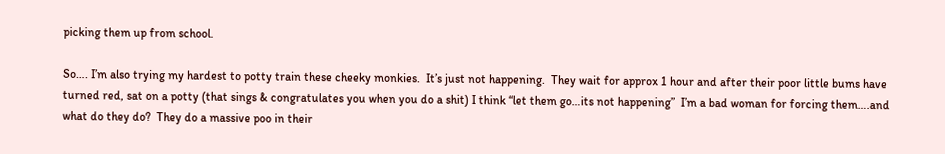picking them up from school.

So…. I’m also trying my hardest to potty train these cheeky monkies.  It’s just not happening.  They wait for approx 1 hour and after their poor little bums have turned red, sat on a potty (that sings & congratulates you when you do a shit) I think “let them go…its not happening”  I’m a bad woman for forcing them….and what do they do?  They do a massive poo in their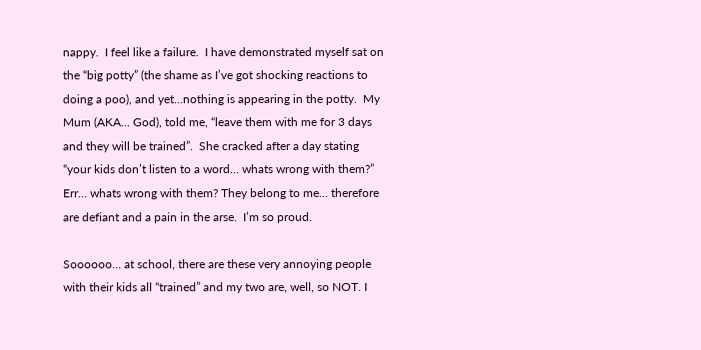nappy.  I feel like a failure.  I have demonstrated myself sat on the “big potty” (the shame as I’ve got shocking reactions to doing a poo), and yet…nothing is appearing in the potty.  My Mum (AKA… God), told me, “leave them with me for 3 days and they will be trained”.  She cracked after a day stating “your kids don’t listen to a word… whats wrong with them?”   Err… whats wrong with them? They belong to me… therefore are defiant and a pain in the arse.  I’m so proud.

Soooooo… at school, there are these very annoying people with their kids all “trained” and my two are, well, so NOT. I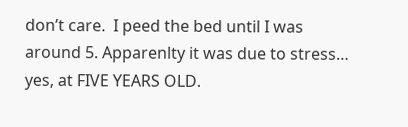don’t care.  I peed the bed until I was around 5. Apparenlty it was due to stress… yes, at FIVE YEARS OLD.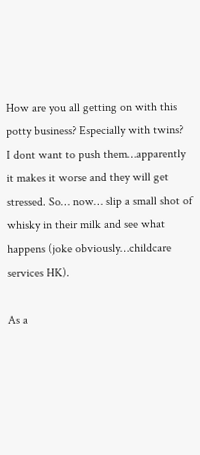How are you all getting on with this potty business? Especially with twins?  I dont want to push them…apparently it makes it worse and they will get stressed. So… now… slip a small shot of whisky in their milk and see what happens (joke obviously…childcare services HK).

As a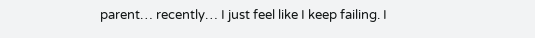parent… recently… I just feel like I keep failing. I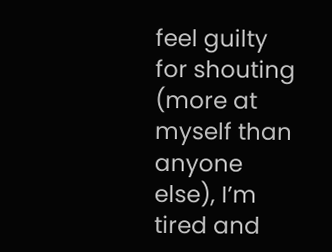feel guilty for shouting (more at myself than anyone else), I’m tired and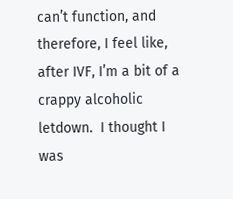can’t function, and therefore, I feel like, after IVF, I’m a bit of a crappy alcoholic letdown.  I thought I was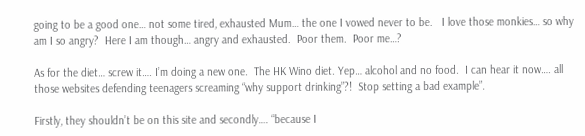going to be a good one… not some tired, exhausted Mum… the one I vowed never to be.   I love those monkies… so why am I so angry?  Here I am though… angry and exhausted.  Poor them.  Poor me…?

As for the diet… screw it…. I’m doing a new one.  The HK Wino diet. Yep… alcohol and no food.  I can hear it now…. all those websites defending teenagers screaming “why support drinking”?!  Stop setting a bad example”.

Firstly, they shouldn’t be on this site and secondly…. “because I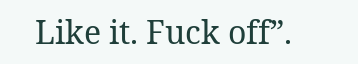Like it. Fuck off”.